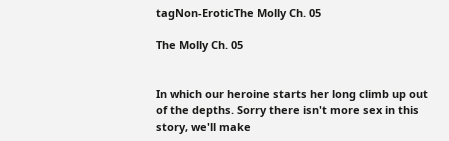tagNon-EroticThe Molly Ch. 05

The Molly Ch. 05


In which our heroine starts her long climb up out of the depths. Sorry there isn't more sex in this story, we'll make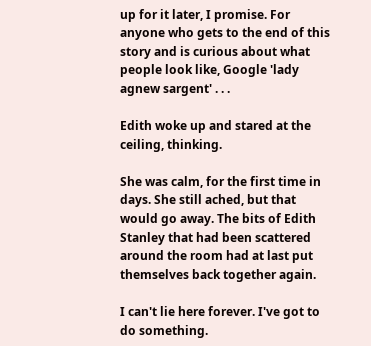up for it later, I promise. For anyone who gets to the end of this story and is curious about what people look like, Google 'lady agnew sargent' . . .

Edith woke up and stared at the ceiling, thinking.

She was calm, for the first time in days. She still ached, but that would go away. The bits of Edith Stanley that had been scattered around the room had at last put themselves back together again.

I can't lie here forever. I've got to do something.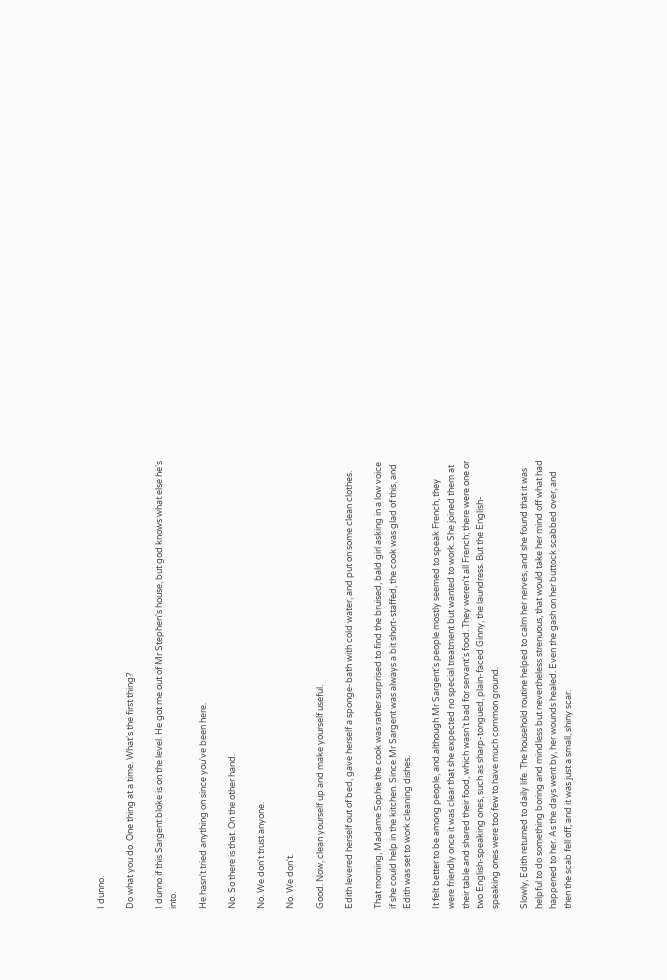I dunno.

Do what you do. One thing at a time. What's the first thing?

I dunno if this Sargent bloke is on the level. He got me out of Mr Stephen's house, but god knows what else he's into.

He hasn't tried anything on since you've been here.

No. So there is that. On the other hand.

No. We don't trust anyone.

No. We don't.

Good. Now, clean yourself up and make yourself useful.

Edith levered herself out of bed, gave herself a sponge-bath with cold water, and put on some clean clothes.

That morning, Madame Sophie the cook was rather surprised to find the bruised, bald girl asking in a low voice if she could help in the kitchen. Since Mr Sargent was always a bit short-staffed, the cook was glad of this, and Edith was set to work cleaning dishes.

It felt better to be among people, and although Mr Sargent's people mostly seemed to speak French, they were friendly once it was clear that she expected no special treatment but wanted to work. She joined them at their table and shared their food, which wasn't bad for servant's food. They weren't all French; there were one or two English-speaking ones, such as sharp-tongued, plain-faced Ginny, the laundress. But the English-speaking ones were too few to have much common ground.

Slowly, Edith returned to daily life. The household routine helped to calm her nerves, and she found that it was helpful to do something boring and mindless but nevertheless strenuous, that would take her mind off what had happened to her. As the days went by, her wounds healed. Even the gash on her buttock scabbed over, and then the scab fell off, and it was just a small, shiny scar.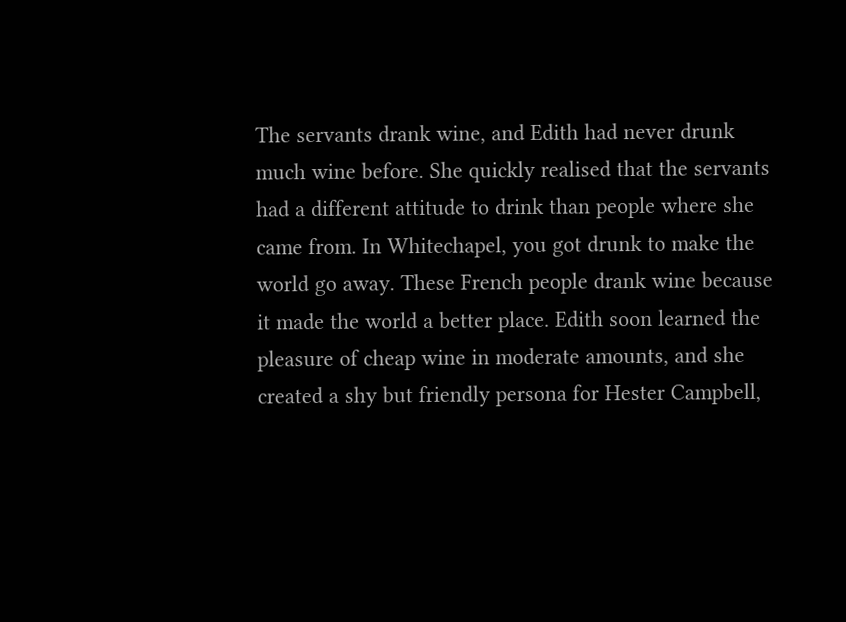The servants drank wine, and Edith had never drunk much wine before. She quickly realised that the servants had a different attitude to drink than people where she came from. In Whitechapel, you got drunk to make the world go away. These French people drank wine because it made the world a better place. Edith soon learned the pleasure of cheap wine in moderate amounts, and she created a shy but friendly persona for Hester Campbell,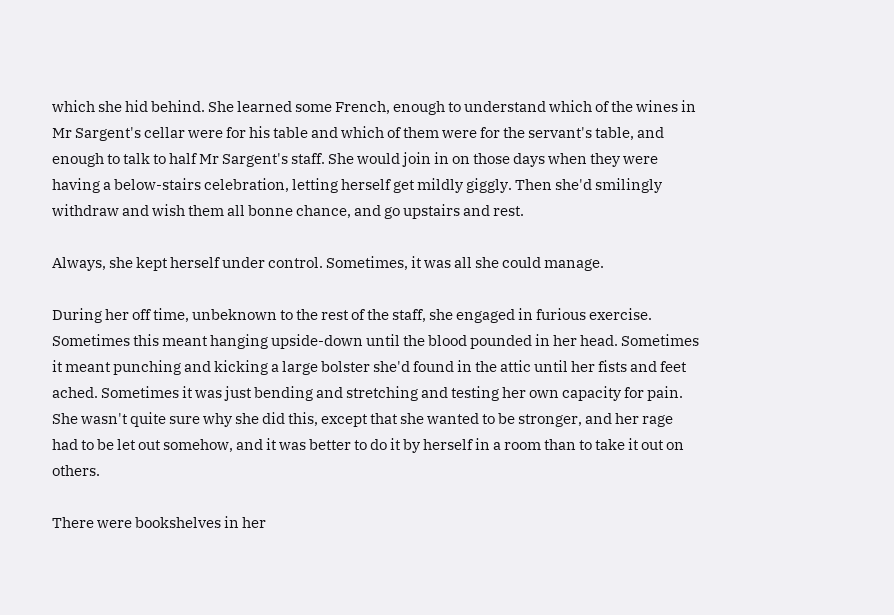which she hid behind. She learned some French, enough to understand which of the wines in Mr Sargent's cellar were for his table and which of them were for the servant's table, and enough to talk to half Mr Sargent's staff. She would join in on those days when they were having a below-stairs celebration, letting herself get mildly giggly. Then she'd smilingly withdraw and wish them all bonne chance, and go upstairs and rest.

Always, she kept herself under control. Sometimes, it was all she could manage.

During her off time, unbeknown to the rest of the staff, she engaged in furious exercise. Sometimes this meant hanging upside-down until the blood pounded in her head. Sometimes it meant punching and kicking a large bolster she'd found in the attic until her fists and feet ached. Sometimes it was just bending and stretching and testing her own capacity for pain. She wasn't quite sure why she did this, except that she wanted to be stronger, and her rage had to be let out somehow, and it was better to do it by herself in a room than to take it out on others.

There were bookshelves in her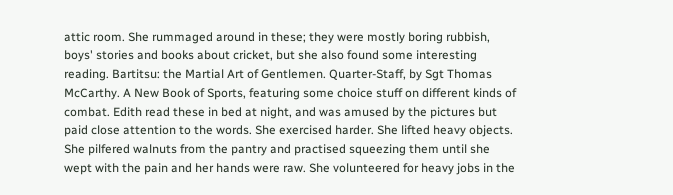attic room. She rummaged around in these; they were mostly boring rubbish, boys' stories and books about cricket, but she also found some interesting reading. Bartitsu: the Martial Art of Gentlemen. Quarter-Staff, by Sgt Thomas McCarthy. A New Book of Sports, featuring some choice stuff on different kinds of combat. Edith read these in bed at night, and was amused by the pictures but paid close attention to the words. She exercised harder. She lifted heavy objects. She pilfered walnuts from the pantry and practised squeezing them until she wept with the pain and her hands were raw. She volunteered for heavy jobs in the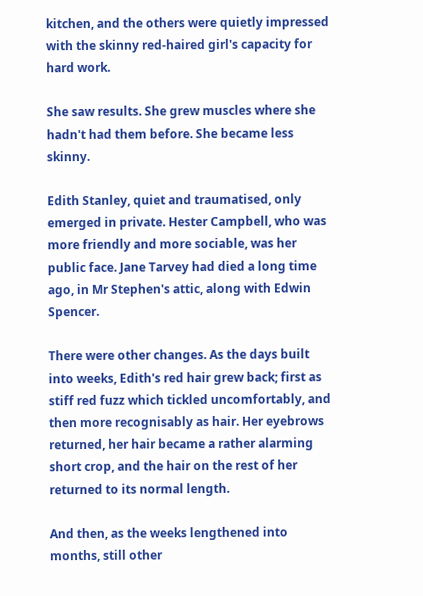kitchen, and the others were quietly impressed with the skinny red-haired girl's capacity for hard work.

She saw results. She grew muscles where she hadn't had them before. She became less skinny.

Edith Stanley, quiet and traumatised, only emerged in private. Hester Campbell, who was more friendly and more sociable, was her public face. Jane Tarvey had died a long time ago, in Mr Stephen's attic, along with Edwin Spencer.

There were other changes. As the days built into weeks, Edith's red hair grew back; first as stiff red fuzz which tickled uncomfortably, and then more recognisably as hair. Her eyebrows returned, her hair became a rather alarming short crop, and the hair on the rest of her returned to its normal length.

And then, as the weeks lengthened into months, still other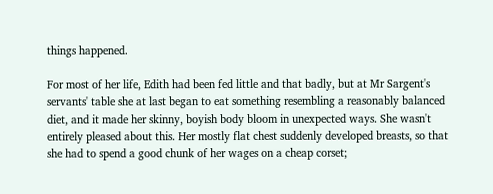things happened.

For most of her life, Edith had been fed little and that badly, but at Mr Sargent's servants' table she at last began to eat something resembling a reasonably balanced diet, and it made her skinny, boyish body bloom in unexpected ways. She wasn't entirely pleased about this. Her mostly flat chest suddenly developed breasts, so that she had to spend a good chunk of her wages on a cheap corset;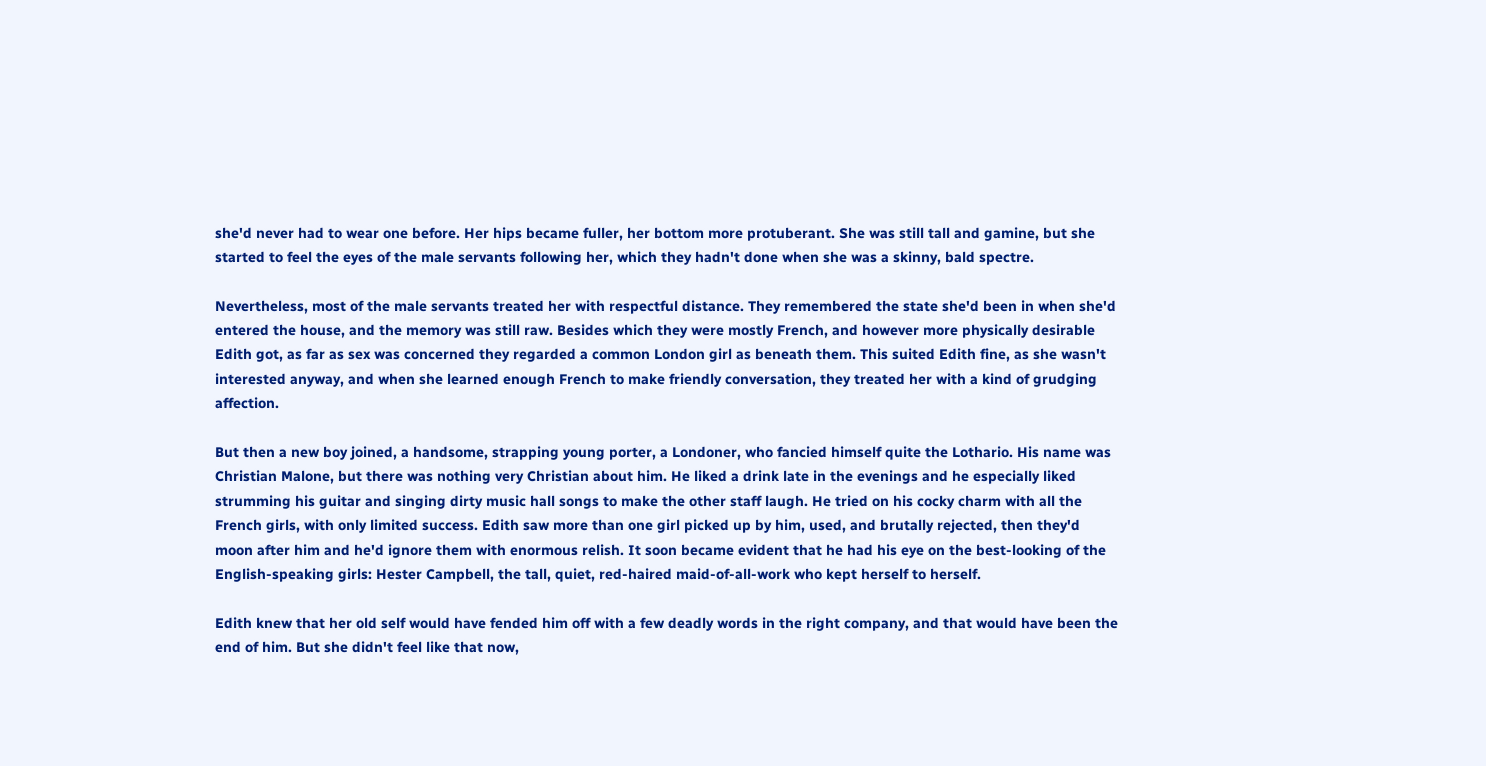she'd never had to wear one before. Her hips became fuller, her bottom more protuberant. She was still tall and gamine, but she started to feel the eyes of the male servants following her, which they hadn't done when she was a skinny, bald spectre.

Nevertheless, most of the male servants treated her with respectful distance. They remembered the state she'd been in when she'd entered the house, and the memory was still raw. Besides which they were mostly French, and however more physically desirable Edith got, as far as sex was concerned they regarded a common London girl as beneath them. This suited Edith fine, as she wasn't interested anyway, and when she learned enough French to make friendly conversation, they treated her with a kind of grudging affection.

But then a new boy joined, a handsome, strapping young porter, a Londoner, who fancied himself quite the Lothario. His name was Christian Malone, but there was nothing very Christian about him. He liked a drink late in the evenings and he especially liked strumming his guitar and singing dirty music hall songs to make the other staff laugh. He tried on his cocky charm with all the French girls, with only limited success. Edith saw more than one girl picked up by him, used, and brutally rejected, then they'd moon after him and he'd ignore them with enormous relish. It soon became evident that he had his eye on the best-looking of the English-speaking girls: Hester Campbell, the tall, quiet, red-haired maid-of-all-work who kept herself to herself.

Edith knew that her old self would have fended him off with a few deadly words in the right company, and that would have been the end of him. But she didn't feel like that now,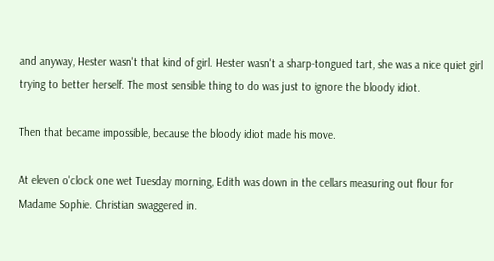and anyway, Hester wasn't that kind of girl. Hester wasn't a sharp-tongued tart, she was a nice quiet girl trying to better herself. The most sensible thing to do was just to ignore the bloody idiot.

Then that became impossible, because the bloody idiot made his move.

At eleven o'clock one wet Tuesday morning, Edith was down in the cellars measuring out flour for Madame Sophie. Christian swaggered in.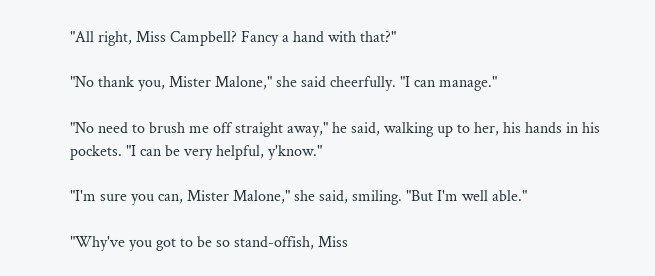"All right, Miss Campbell? Fancy a hand with that?"

"No thank you, Mister Malone," she said cheerfully. "I can manage."

"No need to brush me off straight away," he said, walking up to her, his hands in his pockets. "I can be very helpful, y'know."

"I'm sure you can, Mister Malone," she said, smiling. "But I'm well able."

"Why've you got to be so stand-offish, Miss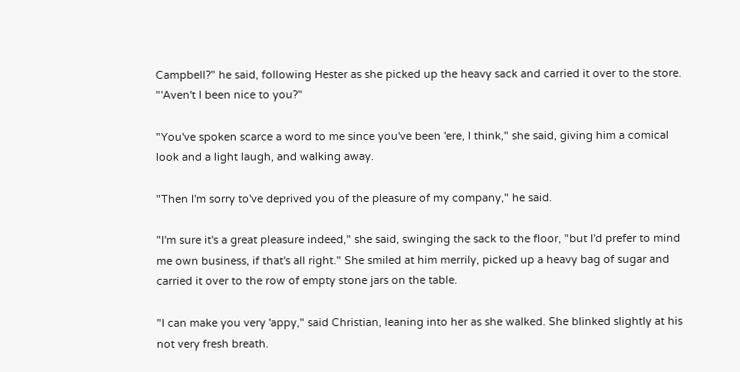Campbell?" he said, following Hester as she picked up the heavy sack and carried it over to the store. "'Aven't I been nice to you?"

"You've spoken scarce a word to me since you've been 'ere, I think," she said, giving him a comical look and a light laugh, and walking away.

"Then I'm sorry to've deprived you of the pleasure of my company," he said.

"I'm sure it's a great pleasure indeed," she said, swinging the sack to the floor, "but I'd prefer to mind me own business, if that's all right." She smiled at him merrily, picked up a heavy bag of sugar and carried it over to the row of empty stone jars on the table.

"I can make you very 'appy," said Christian, leaning into her as she walked. She blinked slightly at his not very fresh breath.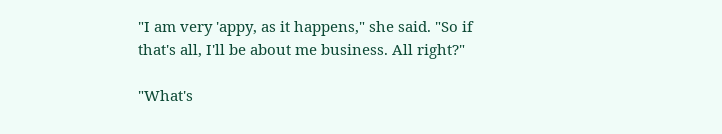"I am very 'appy, as it happens," she said. "So if that's all, I'll be about me business. All right?"

"What's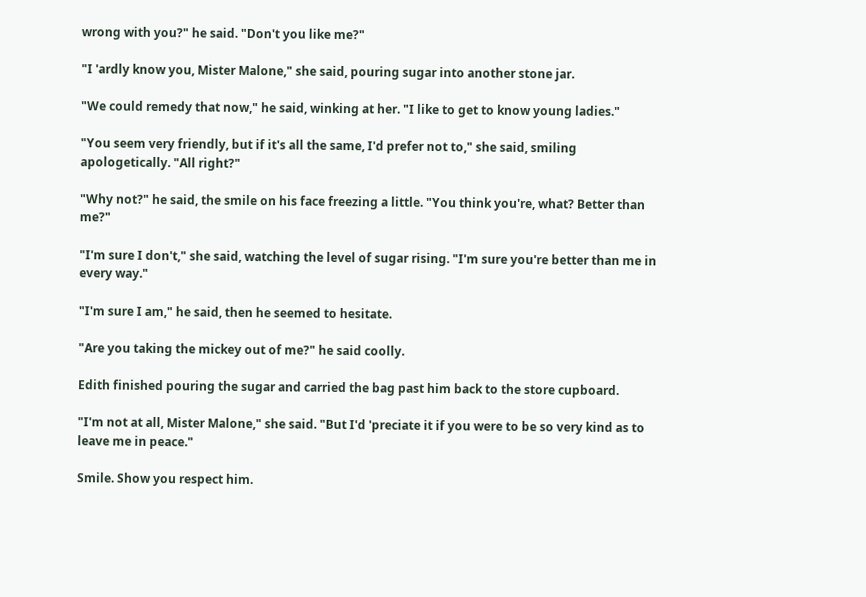wrong with you?" he said. "Don't you like me?"

"I 'ardly know you, Mister Malone," she said, pouring sugar into another stone jar.

"We could remedy that now," he said, winking at her. "I like to get to know young ladies."

"You seem very friendly, but if it's all the same, I'd prefer not to," she said, smiling apologetically. "All right?"

"Why not?" he said, the smile on his face freezing a little. "You think you're, what? Better than me?"

"I'm sure I don't," she said, watching the level of sugar rising. "I'm sure you're better than me in every way."

"I'm sure I am," he said, then he seemed to hesitate.

"Are you taking the mickey out of me?" he said coolly.

Edith finished pouring the sugar and carried the bag past him back to the store cupboard.

"I'm not at all, Mister Malone," she said. "But I'd 'preciate it if you were to be so very kind as to leave me in peace."

Smile. Show you respect him.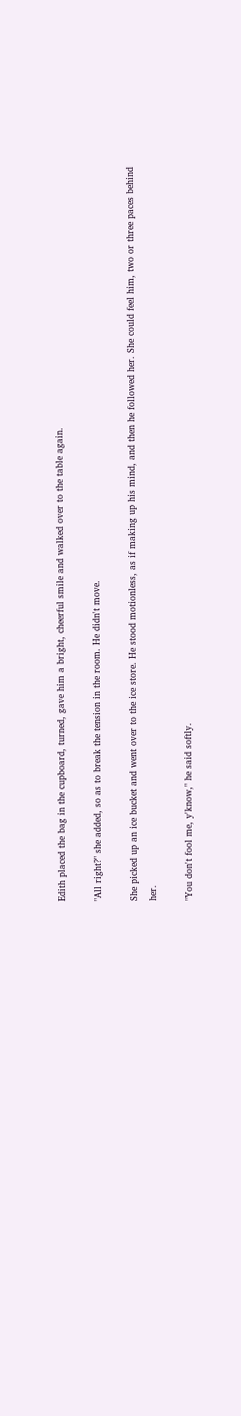Edith placed the bag in the cupboard, turned, gave him a bright, cheerful smile and walked over to the table again.

"All right?" she added, so as to break the tension in the room. He didn't move.

She picked up an ice bucket and went over to the ice store. He stood motionless, as if making up his mind, and then he followed her. She could feel him, two or three paces behind her.

"You don't fool me, y'know," he said softly.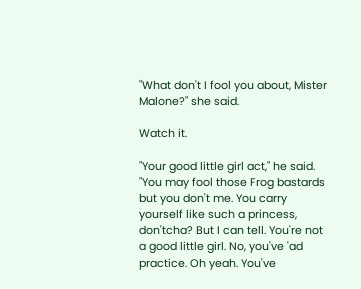"What don't I fool you about, Mister Malone?" she said.

Watch it.

"Your good little girl act," he said. "You may fool those Frog bastards but you don't me. You carry yourself like such a princess, don'tcha? But I can tell. You're not a good little girl. No, you've 'ad practice. Oh yeah. You've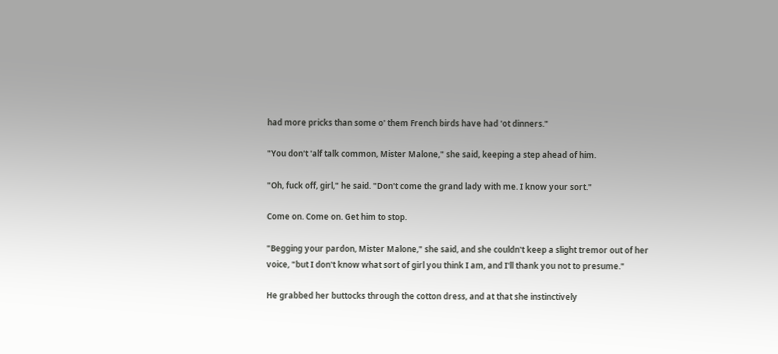had more pricks than some o' them French birds have had 'ot dinners."

"You don't 'alf talk common, Mister Malone," she said, keeping a step ahead of him.

"Oh, fuck off, girl," he said. "Don't come the grand lady with me. I know your sort."

Come on. Come on. Get him to stop.

"Begging your pardon, Mister Malone," she said, and she couldn't keep a slight tremor out of her voice, "but I don't know what sort of girl you think I am, and I'll thank you not to presume."

He grabbed her buttocks through the cotton dress, and at that she instinctively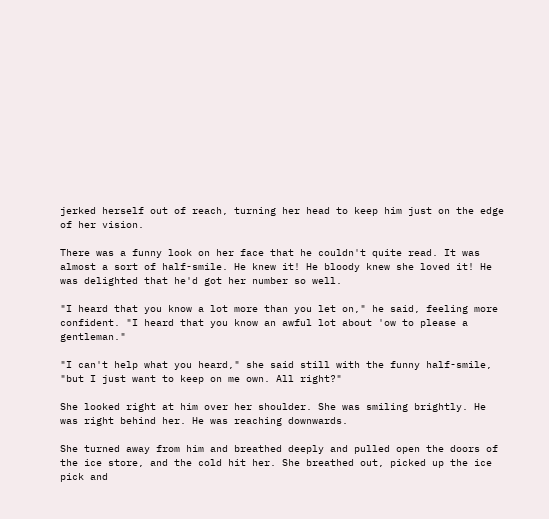jerked herself out of reach, turning her head to keep him just on the edge of her vision.

There was a funny look on her face that he couldn't quite read. It was almost a sort of half-smile. He knew it! He bloody knew she loved it! He was delighted that he'd got her number so well.

"I heard that you know a lot more than you let on," he said, feeling more confident. "I heard that you know an awful lot about 'ow to please a gentleman."

"I can't help what you heard," she said still with the funny half-smile, "but I just want to keep on me own. All right?"

She looked right at him over her shoulder. She was smiling brightly. He was right behind her. He was reaching downwards.

She turned away from him and breathed deeply and pulled open the doors of the ice store, and the cold hit her. She breathed out, picked up the ice pick and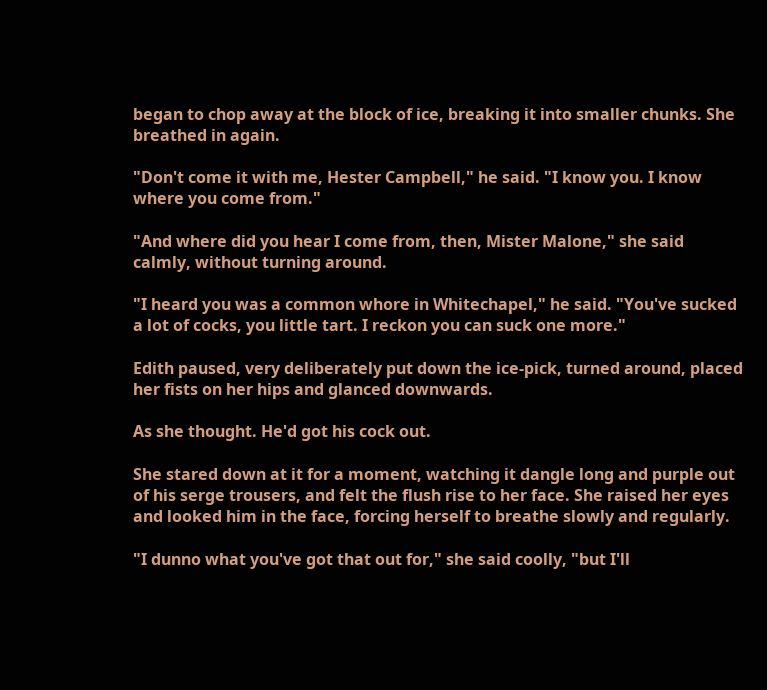began to chop away at the block of ice, breaking it into smaller chunks. She breathed in again.

"Don't come it with me, Hester Campbell," he said. "I know you. I know where you come from."

"And where did you hear I come from, then, Mister Malone," she said calmly, without turning around.

"I heard you was a common whore in Whitechapel," he said. "You've sucked a lot of cocks, you little tart. I reckon you can suck one more."

Edith paused, very deliberately put down the ice-pick, turned around, placed her fists on her hips and glanced downwards.

As she thought. He'd got his cock out.

She stared down at it for a moment, watching it dangle long and purple out of his serge trousers, and felt the flush rise to her face. She raised her eyes and looked him in the face, forcing herself to breathe slowly and regularly.

"I dunno what you've got that out for," she said coolly, "but I'll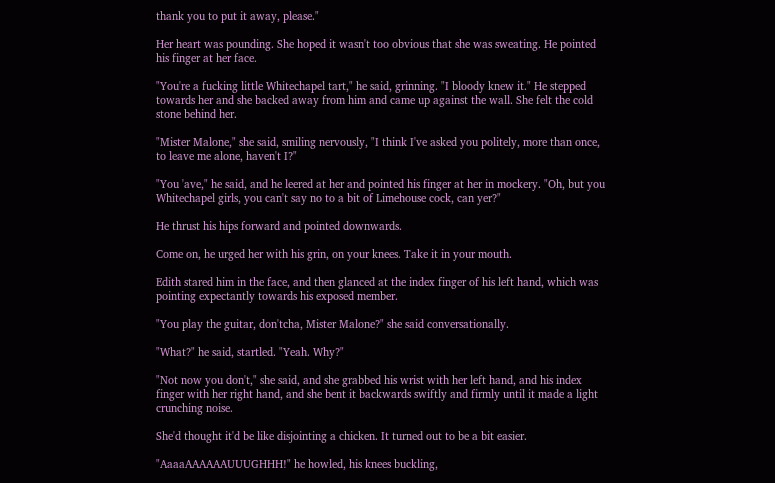thank you to put it away, please."

Her heart was pounding. She hoped it wasn't too obvious that she was sweating. He pointed his finger at her face.

"You're a fucking little Whitechapel tart," he said, grinning. "I bloody knew it." He stepped towards her and she backed away from him and came up against the wall. She felt the cold stone behind her.

"Mister Malone," she said, smiling nervously, "I think I've asked you politely, more than once, to leave me alone, haven't I?"

"You 'ave," he said, and he leered at her and pointed his finger at her in mockery. "Oh, but you Whitechapel girls, you can't say no to a bit of Limehouse cock, can yer?"

He thrust his hips forward and pointed downwards.

Come on, he urged her with his grin, on your knees. Take it in your mouth.

Edith stared him in the face, and then glanced at the index finger of his left hand, which was pointing expectantly towards his exposed member.

"You play the guitar, don'tcha, Mister Malone?" she said conversationally.

"What?" he said, startled. "Yeah. Why?"

"Not now you don't," she said, and she grabbed his wrist with her left hand, and his index finger with her right hand, and she bent it backwards swiftly and firmly until it made a light crunching noise.

She'd thought it'd be like disjointing a chicken. It turned out to be a bit easier.

"AaaaAAAAAAUUUGHHH!" he howled, his knees buckling,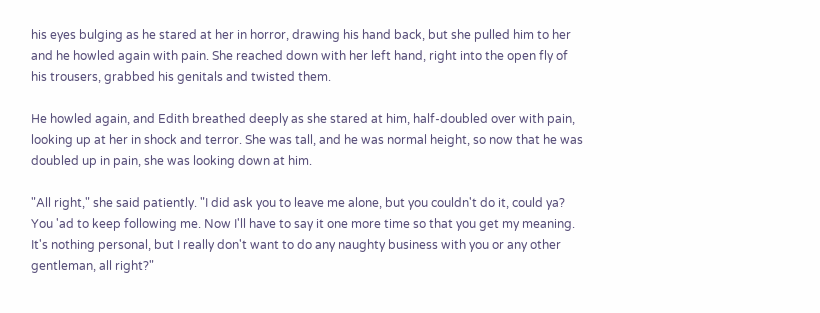his eyes bulging as he stared at her in horror, drawing his hand back, but she pulled him to her and he howled again with pain. She reached down with her left hand, right into the open fly of his trousers, grabbed his genitals and twisted them.

He howled again, and Edith breathed deeply as she stared at him, half-doubled over with pain, looking up at her in shock and terror. She was tall, and he was normal height, so now that he was doubled up in pain, she was looking down at him.

"All right," she said patiently. "I did ask you to leave me alone, but you couldn't do it, could ya? You 'ad to keep following me. Now I'll have to say it one more time so that you get my meaning. It's nothing personal, but I really don't want to do any naughty business with you or any other gentleman, all right?"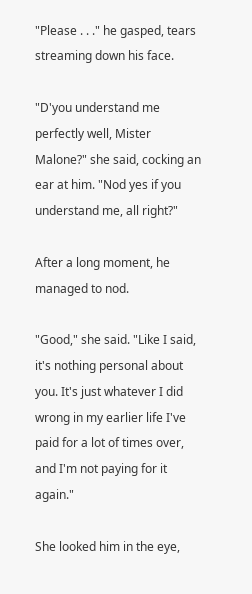"Please . . ." he gasped, tears streaming down his face.

"D'you understand me perfectly well, Mister Malone?" she said, cocking an ear at him. "Nod yes if you understand me, all right?"

After a long moment, he managed to nod.

"Good," she said. "Like I said, it's nothing personal about you. It's just whatever I did wrong in my earlier life I've paid for a lot of times over, and I'm not paying for it again."

She looked him in the eye,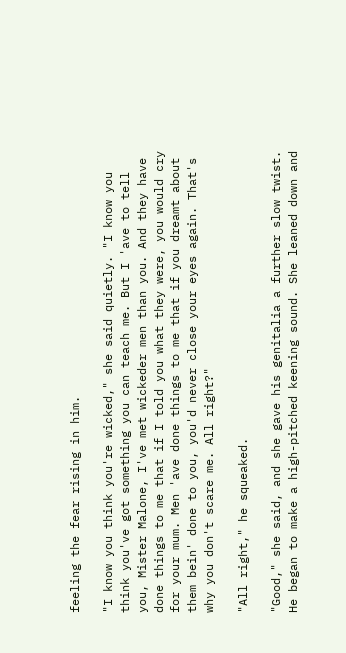feeling the fear rising in him.

"I know you think you're wicked," she said quietly. "I know you think you've got something you can teach me. But I 'ave to tell you, Mister Malone, I've met wickeder men than you. And they have done things to me that if I told you what they were, you would cry for your mum. Men 'ave done things to me that if you dreamt about them bein' done to you, you'd never close your eyes again. That's why you don't scare me. All right?"

"All right," he squeaked.

"Good," she said, and she gave his genitalia a further slow twist. He began to make a high-pitched keening sound. She leaned down and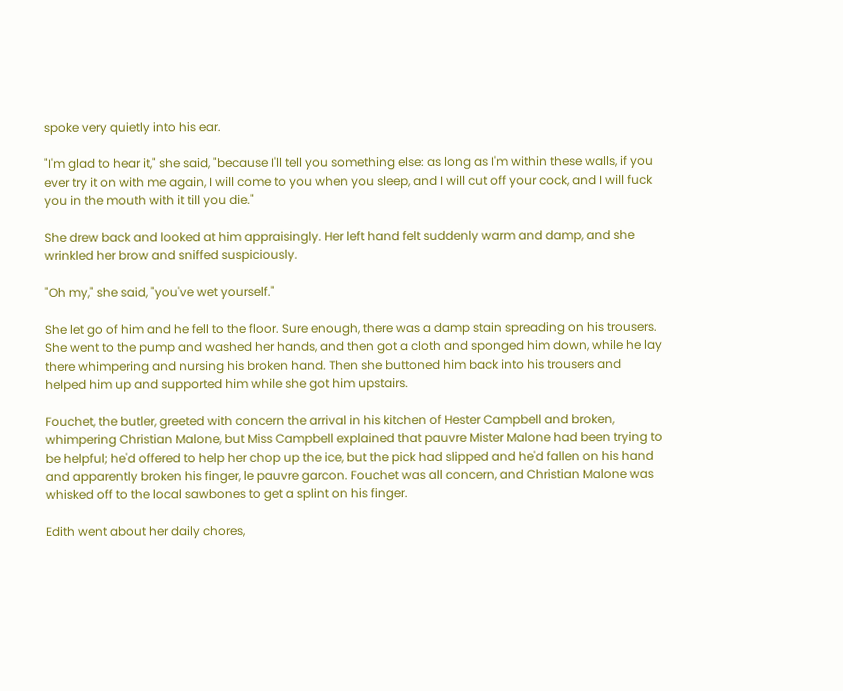spoke very quietly into his ear.

"I'm glad to hear it," she said, "because I'll tell you something else: as long as I'm within these walls, if you ever try it on with me again, I will come to you when you sleep, and I will cut off your cock, and I will fuck you in the mouth with it till you die."

She drew back and looked at him appraisingly. Her left hand felt suddenly warm and damp, and she wrinkled her brow and sniffed suspiciously.

"Oh my," she said, "you've wet yourself."

She let go of him and he fell to the floor. Sure enough, there was a damp stain spreading on his trousers. She went to the pump and washed her hands, and then got a cloth and sponged him down, while he lay there whimpering and nursing his broken hand. Then she buttoned him back into his trousers and helped him up and supported him while she got him upstairs.

Fouchet, the butler, greeted with concern the arrival in his kitchen of Hester Campbell and broken, whimpering Christian Malone, but Miss Campbell explained that pauvre Mister Malone had been trying to be helpful; he'd offered to help her chop up the ice, but the pick had slipped and he'd fallen on his hand and apparently broken his finger, le pauvre garcon. Fouchet was all concern, and Christian Malone was whisked off to the local sawbones to get a splint on his finger.

Edith went about her daily chores,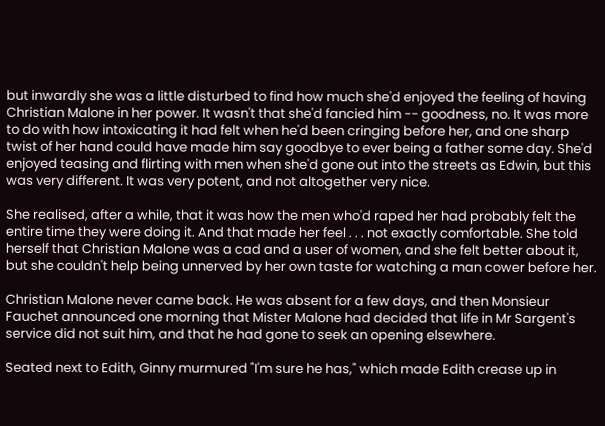but inwardly she was a little disturbed to find how much she'd enjoyed the feeling of having Christian Malone in her power. It wasn't that she'd fancied him -- goodness, no. It was more to do with how intoxicating it had felt when he'd been cringing before her, and one sharp twist of her hand could have made him say goodbye to ever being a father some day. She'd enjoyed teasing and flirting with men when she'd gone out into the streets as Edwin, but this was very different. It was very potent, and not altogether very nice.

She realised, after a while, that it was how the men who'd raped her had probably felt the entire time they were doing it. And that made her feel . . . not exactly comfortable. She told herself that Christian Malone was a cad and a user of women, and she felt better about it, but she couldn't help being unnerved by her own taste for watching a man cower before her.

Christian Malone never came back. He was absent for a few days, and then Monsieur Fauchet announced one morning that Mister Malone had decided that life in Mr Sargent's service did not suit him, and that he had gone to seek an opening elsewhere.

Seated next to Edith, Ginny murmured "I'm sure he has," which made Edith crease up in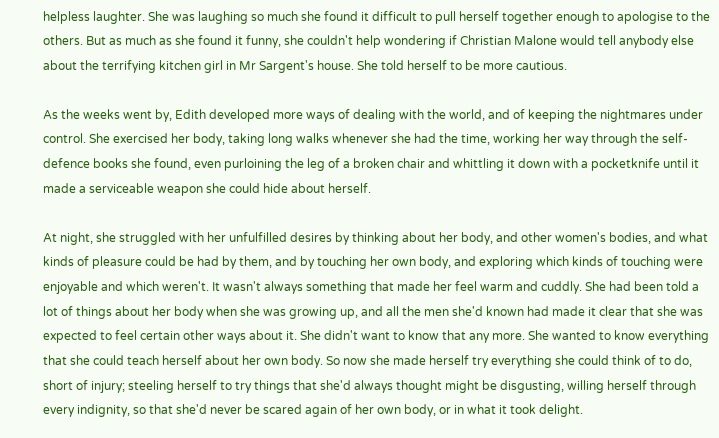helpless laughter. She was laughing so much she found it difficult to pull herself together enough to apologise to the others. But as much as she found it funny, she couldn't help wondering if Christian Malone would tell anybody else about the terrifying kitchen girl in Mr Sargent's house. She told herself to be more cautious.

As the weeks went by, Edith developed more ways of dealing with the world, and of keeping the nightmares under control. She exercised her body, taking long walks whenever she had the time, working her way through the self-defence books she found, even purloining the leg of a broken chair and whittling it down with a pocketknife until it made a serviceable weapon she could hide about herself.

At night, she struggled with her unfulfilled desires by thinking about her body, and other women's bodies, and what kinds of pleasure could be had by them, and by touching her own body, and exploring which kinds of touching were enjoyable and which weren't. It wasn't always something that made her feel warm and cuddly. She had been told a lot of things about her body when she was growing up, and all the men she'd known had made it clear that she was expected to feel certain other ways about it. She didn't want to know that any more. She wanted to know everything that she could teach herself about her own body. So now she made herself try everything she could think of to do, short of injury; steeling herself to try things that she'd always thought might be disgusting, willing herself through every indignity, so that she'd never be scared again of her own body, or in what it took delight.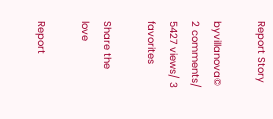Report Story

byvillanova© 2 comments/ 5427 views/ 3 favorites

Share the love

Report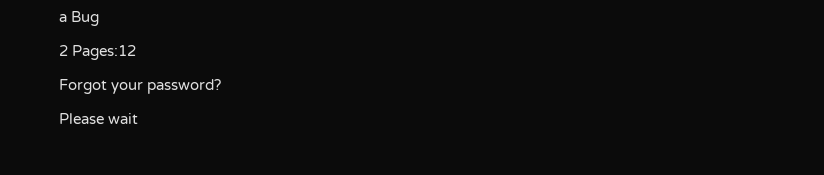a Bug

2 Pages:12

Forgot your password?

Please wait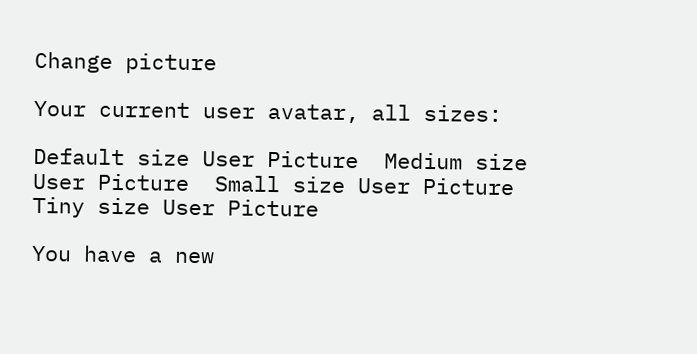Change picture

Your current user avatar, all sizes:

Default size User Picture  Medium size User Picture  Small size User Picture  Tiny size User Picture

You have a new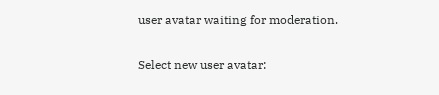user avatar waiting for moderation.

Select new user avatar: